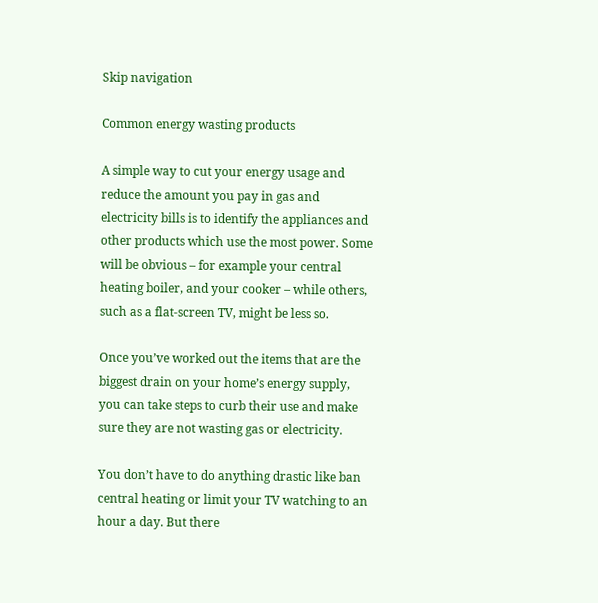Skip navigation

Common energy wasting products

A simple way to cut your energy usage and reduce the amount you pay in gas and electricity bills is to identify the appliances and other products which use the most power. Some will be obvious – for example your central heating boiler, and your cooker – while others, such as a flat-screen TV, might be less so.

Once you’ve worked out the items that are the biggest drain on your home’s energy supply, you can take steps to curb their use and make sure they are not wasting gas or electricity.

You don’t have to do anything drastic like ban central heating or limit your TV watching to an hour a day. But there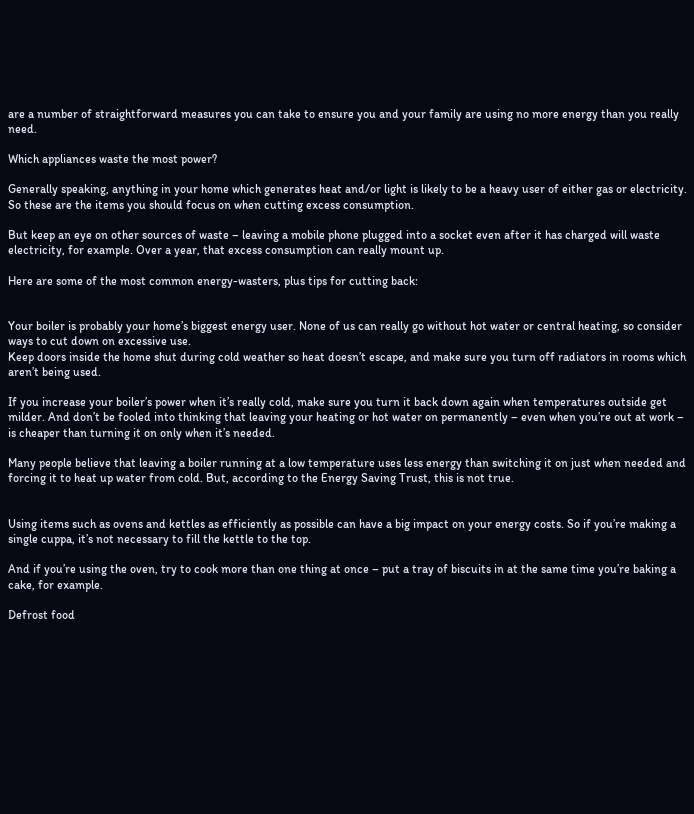are a number of straightforward measures you can take to ensure you and your family are using no more energy than you really need.

Which appliances waste the most power?

Generally speaking, anything in your home which generates heat and/or light is likely to be a heavy user of either gas or electricity. So these are the items you should focus on when cutting excess consumption.

But keep an eye on other sources of waste – leaving a mobile phone plugged into a socket even after it has charged will waste electricity, for example. Over a year, that excess consumption can really mount up.

Here are some of the most common energy-wasters, plus tips for cutting back:


Your boiler is probably your home’s biggest energy user. None of us can really go without hot water or central heating, so consider ways to cut down on excessive use.
Keep doors inside the home shut during cold weather so heat doesn’t escape, and make sure you turn off radiators in rooms which aren’t being used.

If you increase your boiler’s power when it’s really cold, make sure you turn it back down again when temperatures outside get milder. And don’t be fooled into thinking that leaving your heating or hot water on permanently – even when you’re out at work – is cheaper than turning it on only when it’s needed.

Many people believe that leaving a boiler running at a low temperature uses less energy than switching it on just when needed and forcing it to heat up water from cold. But, according to the Energy Saving Trust, this is not true.


Using items such as ovens and kettles as efficiently as possible can have a big impact on your energy costs. So if you’re making a single cuppa, it’s not necessary to fill the kettle to the top.

And if you’re using the oven, try to cook more than one thing at once – put a tray of biscuits in at the same time you’re baking a cake, for example.

Defrost food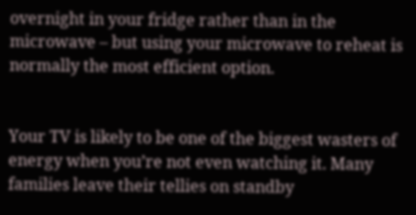overnight in your fridge rather than in the microwave – but using your microwave to reheat is normally the most efficient option.


Your TV is likely to be one of the biggest wasters of energy when you’re not even watching it. Many families leave their tellies on standby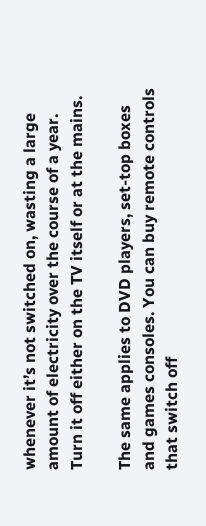whenever it’s not switched on, wasting a large amount of electricity over the course of a year. Turn it off either on the TV itself or at the mains.

The same applies to DVD players, set-top boxes and games consoles. You can buy remote controls that switch off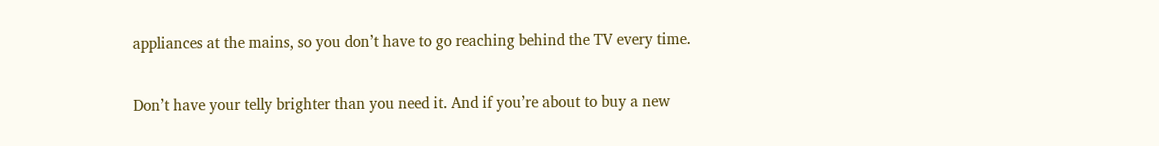appliances at the mains, so you don’t have to go reaching behind the TV every time.

Don’t have your telly brighter than you need it. And if you’re about to buy a new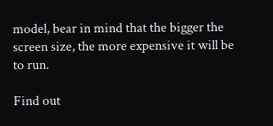model, bear in mind that the bigger the screen size, the more expensive it will be to run.

Find out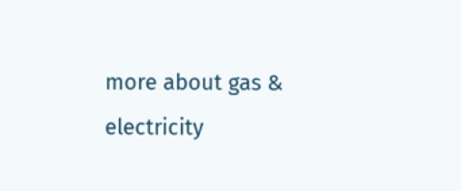more about gas & electricity